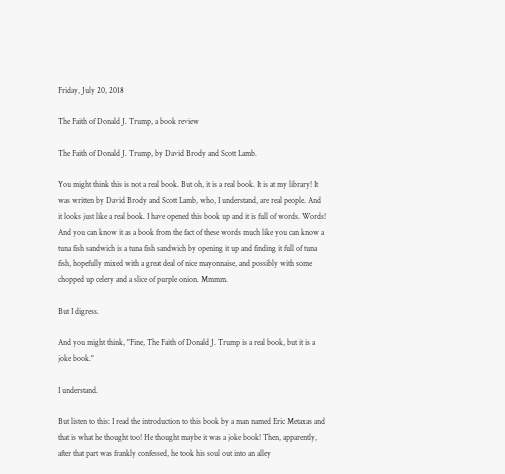Friday, July 20, 2018

The Faith of Donald J. Trump, a book review

The Faith of Donald J. Trump, by David Brody and Scott Lamb.

You might think this is not a real book. But oh, it is a real book. It is at my library! It was written by David Brody and Scott Lamb, who, I understand, are real people. And it looks just like a real book. I have opened this book up and it is full of words. Words! And you can know it as a book from the fact of these words much like you can know a tuna fish sandwich is a tuna fish sandwich by opening it up and finding it full of tuna fish, hopefully mixed with a great deal of nice mayonnaise, and possibly with some chopped up celery and a slice of purple onion. Mmmm.

But I digress.

And you might think, "Fine, The Faith of Donald J. Trump is a real book, but it is a joke book."

I understand.

But listen to this: I read the introduction to this book by a man named Eric Metaxas and that is what he thought too! He thought maybe it was a joke book! Then, apparently, after that part was frankly confessed, he took his soul out into an alley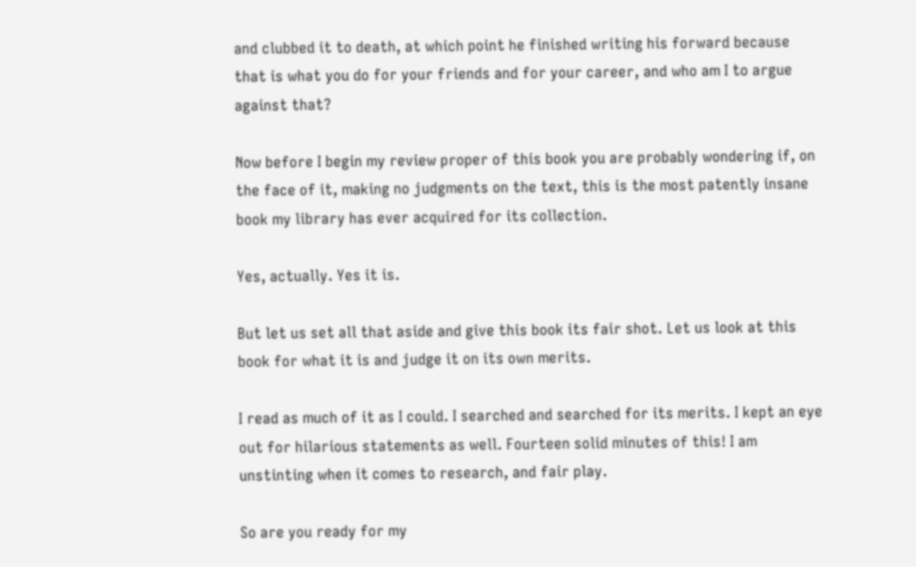and clubbed it to death, at which point he finished writing his forward because that is what you do for your friends and for your career, and who am I to argue against that?

Now before I begin my review proper of this book you are probably wondering if, on the face of it, making no judgments on the text, this is the most patently insane book my library has ever acquired for its collection.

Yes, actually. Yes it is.

But let us set all that aside and give this book its fair shot. Let us look at this book for what it is and judge it on its own merits.

I read as much of it as I could. I searched and searched for its merits. I kept an eye out for hilarious statements as well. Fourteen solid minutes of this! I am unstinting when it comes to research, and fair play.

So are you ready for my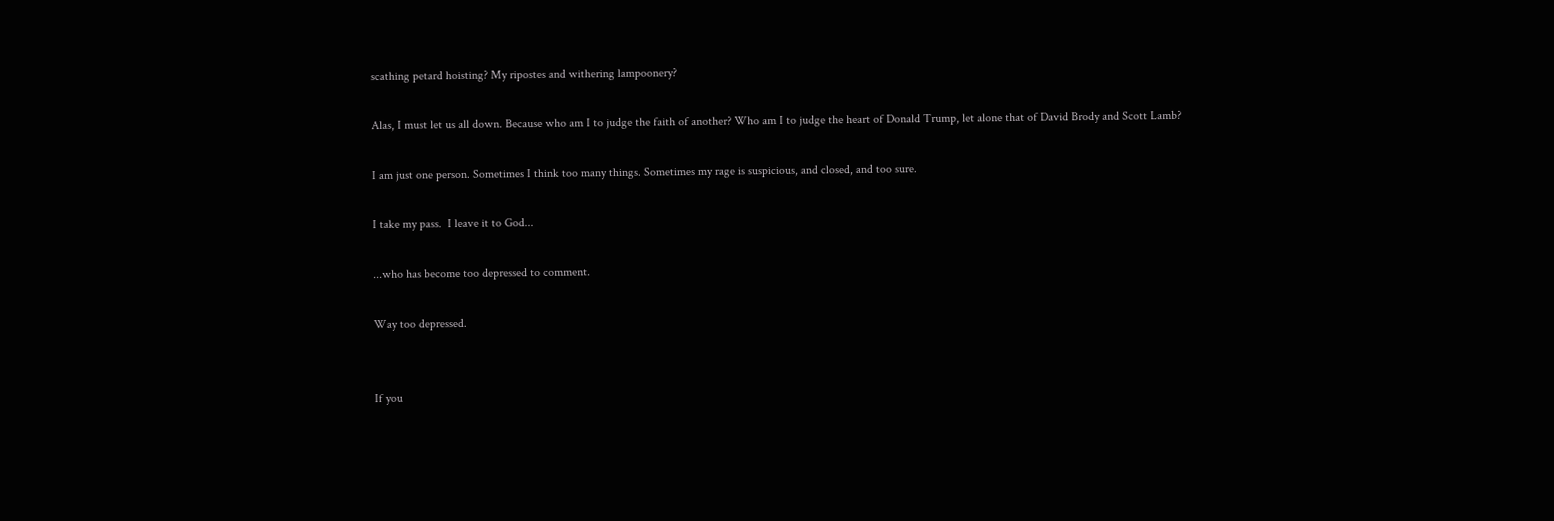scathing petard hoisting? My ripostes and withering lampoonery?

Alas, I must let us all down. Because who am I to judge the faith of another? Who am I to judge the heart of Donald Trump, let alone that of David Brody and Scott Lamb?

I am just one person. Sometimes I think too many things. Sometimes my rage is suspicious, and closed, and too sure.

I take my pass.  I leave it to God...

...who has become too depressed to comment.

Way too depressed.


If you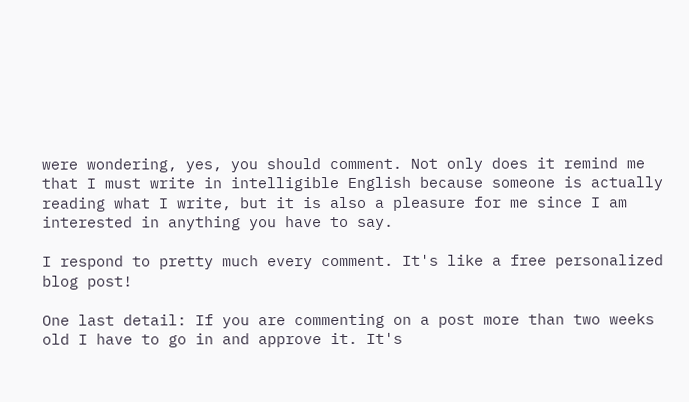were wondering, yes, you should comment. Not only does it remind me that I must write in intelligible English because someone is actually reading what I write, but it is also a pleasure for me since I am interested in anything you have to say.

I respond to pretty much every comment. It's like a free personalized blog post!

One last detail: If you are commenting on a post more than two weeks old I have to go in and approve it. It's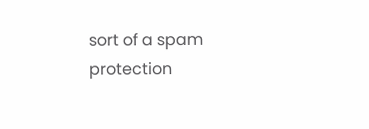sort of a spam protection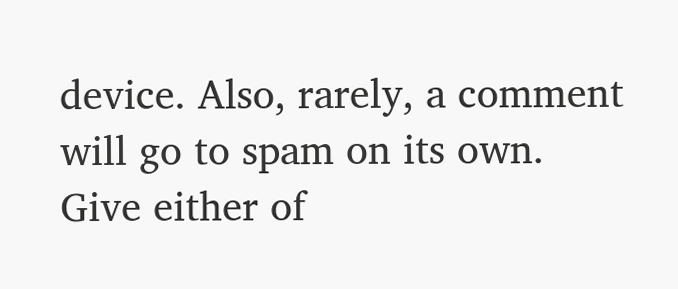device. Also, rarely, a comment will go to spam on its own. Give either of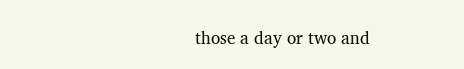those a day or two and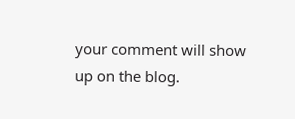your comment will show up on the blog.